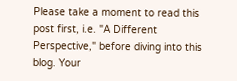Please take a moment to read this post first, i.e. "A Different Perspective," before diving into this blog. Your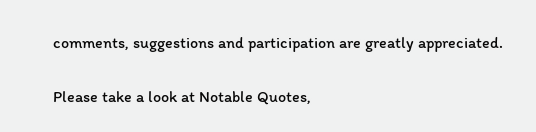comments, suggestions and participation are greatly appreciated.

Please take a look at Notable Quotes,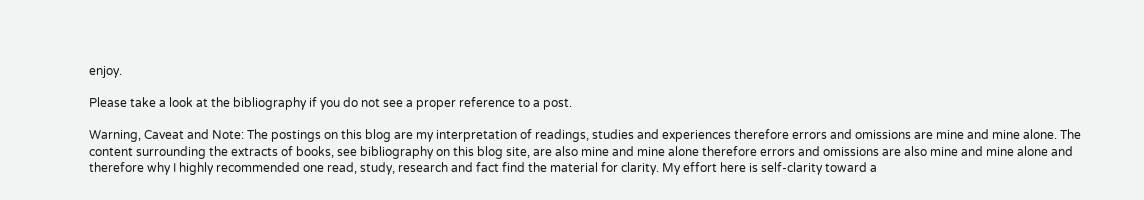enjoy.

Please take a look at the bibliography if you do not see a proper reference to a post.

Warning, Caveat and Note: The postings on this blog are my interpretation of readings, studies and experiences therefore errors and omissions are mine and mine alone. The content surrounding the extracts of books, see bibliography on this blog site, are also mine and mine alone therefore errors and omissions are also mine and mine alone and therefore why I highly recommended one read, study, research and fact find the material for clarity. My effort here is self-clarity toward a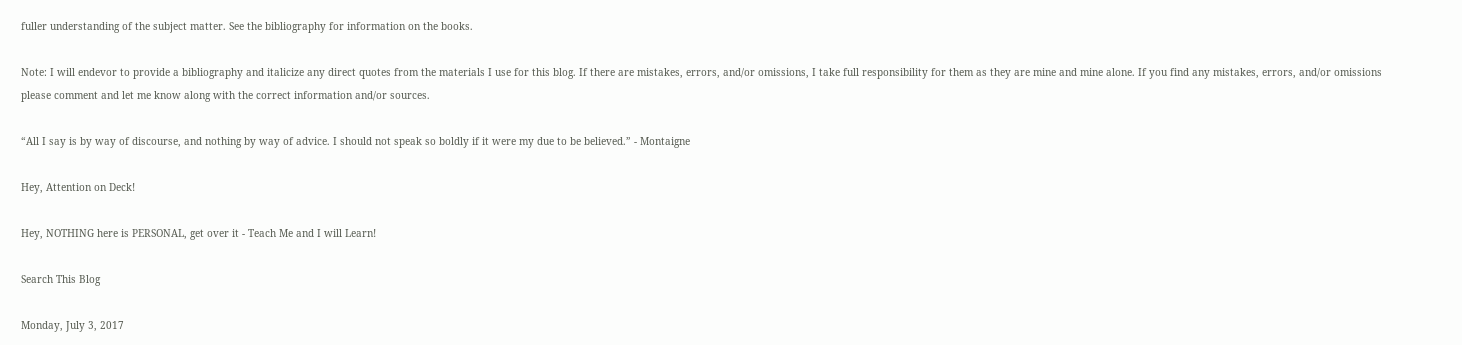fuller understanding of the subject matter. See the bibliography for information on the books.

Note: I will endevor to provide a bibliography and italicize any direct quotes from the materials I use for this blog. If there are mistakes, errors, and/or omissions, I take full responsibility for them as they are mine and mine alone. If you find any mistakes, errors, and/or omissions please comment and let me know along with the correct information and/or sources.

“All I say is by way of discourse, and nothing by way of advice. I should not speak so boldly if it were my due to be believed.” - Montaigne

Hey, Attention on Deck!

Hey, NOTHING here is PERSONAL, get over it - Teach Me and I will Learn!

Search This Blog

Monday, July 3, 2017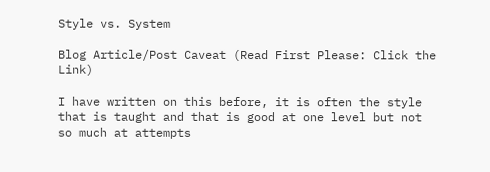Style vs. System

Blog Article/Post Caveat (Read First Please: Click the Link)

I have written on this before, it is often the style that is taught and that is good at one level but not so much at attempts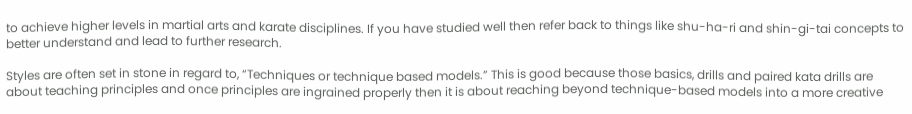to achieve higher levels in martial arts and karate disciplines. If you have studied well then refer back to things like shu-ha-ri and shin-gi-tai concepts to better understand and lead to further research.

Styles are often set in stone in regard to, “Techniques or technique based models.” This is good because those basics, drills and paired kata drills are about teaching principles and once principles are ingrained properly then it is about reaching beyond technique-based models into a more creative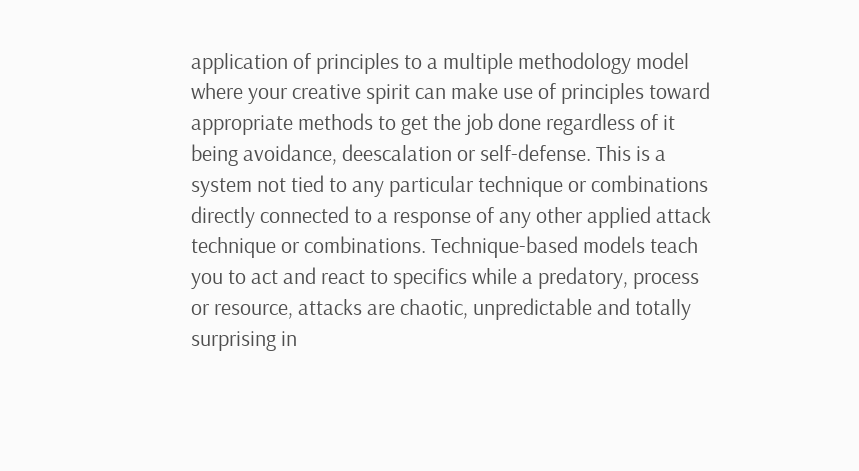application of principles to a multiple methodology model where your creative spirit can make use of principles toward appropriate methods to get the job done regardless of it being avoidance, deescalation or self-defense. This is a system not tied to any particular technique or combinations directly connected to a response of any other applied attack technique or combinations. Technique-based models teach you to act and react to specifics while a predatory, process or resource, attacks are chaotic, unpredictable and totally surprising in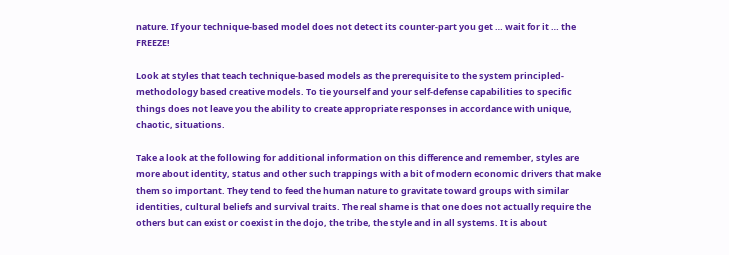nature. If your technique-based model does not detect its counter-part you get … wait for it … the FREEZE!

Look at styles that teach technique-based models as the prerequisite to the system principled-methodology based creative models. To tie yourself and your self-defense capabilities to specific things does not leave you the ability to create appropriate responses in accordance with unique, chaotic, situations.

Take a look at the following for additional information on this difference and remember, styles are more about identity, status and other such trappings with a bit of modern economic drivers that make them so important. They tend to feed the human nature to gravitate toward groups with similar identities, cultural beliefs and survival traits. The real shame is that one does not actually require the others but can exist or coexist in the dojo, the tribe, the style and in all systems. It is about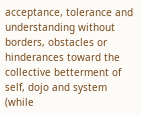acceptance, tolerance and understanding without borders, obstacles or hinderances toward the collective betterment of self, dojo and system (while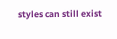styles can still exist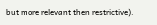but more relevant then restrictive).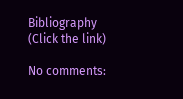Bibliography (Click the link)

No comments: